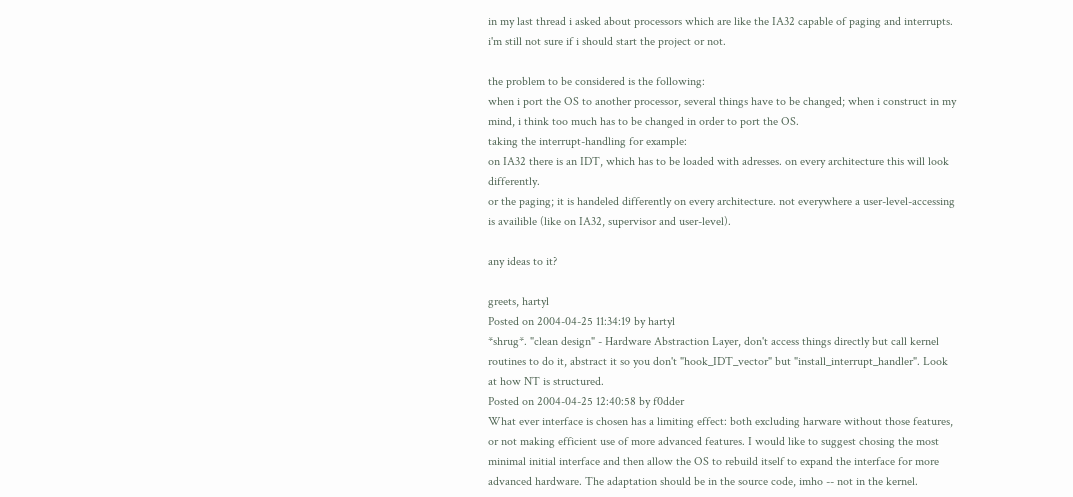in my last thread i asked about processors which are like the IA32 capable of paging and interrupts.
i'm still not sure if i should start the project or not.

the problem to be considered is the following:
when i port the OS to another processor, several things have to be changed; when i construct in my mind, i think too much has to be changed in order to port the OS.
taking the interrupt-handling for example:
on IA32 there is an IDT, which has to be loaded with adresses. on every architecture this will look differently.
or the paging; it is handeled differently on every architecture. not everywhere a user-level-accessing is availible (like on IA32, supervisor and user-level).

any ideas to it?

greets, hartyl
Posted on 2004-04-25 11:34:19 by hartyl
*shrug*. "clean design" - Hardware Abstraction Layer, don't access things directly but call kernel routines to do it, abstract it so you don't "hook_IDT_vector" but "install_interrupt_handler". Look at how NT is structured.
Posted on 2004-04-25 12:40:58 by f0dder
What ever interface is chosen has a limiting effect: both excluding harware without those features, or not making efficient use of more advanced features. I would like to suggest chosing the most minimal initial interface and then allow the OS to rebuild itself to expand the interface for more advanced hardware. The adaptation should be in the source code, imho -- not in the kernel.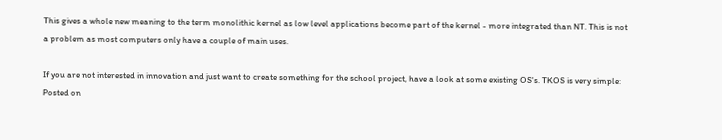This gives a whole new meaning to the term monolithic kernel as low level applications become part of the kernel - more integrated than NT. This is not a problem as most computers only have a couple of main uses.

If you are not interested in innovation and just want to create something for the school project, have a look at some existing OS's. TKOS is very simple:
Posted on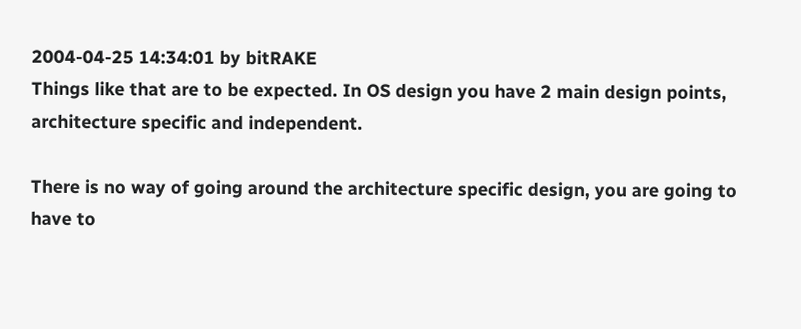2004-04-25 14:34:01 by bitRAKE
Things like that are to be expected. In OS design you have 2 main design points, architecture specific and independent.

There is no way of going around the architecture specific design, you are going to have to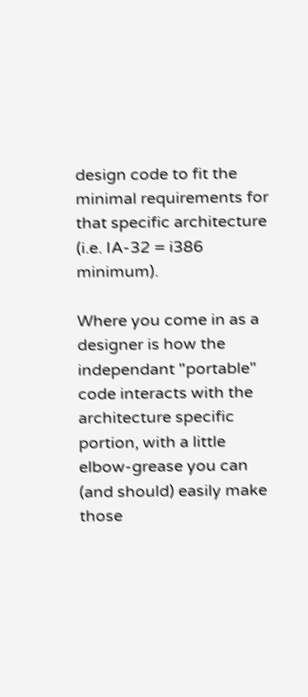design code to fit the minimal requirements for that specific architecture (i.e. IA-32 = i386 minimum).

Where you come in as a designer is how the independant "portable" code interacts with the architecture specific portion, with a little elbow-grease you can (and should) easily make those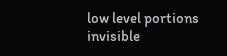low level portions invisible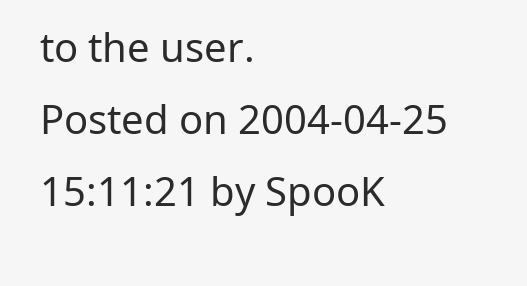to the user.
Posted on 2004-04-25 15:11:21 by SpooK